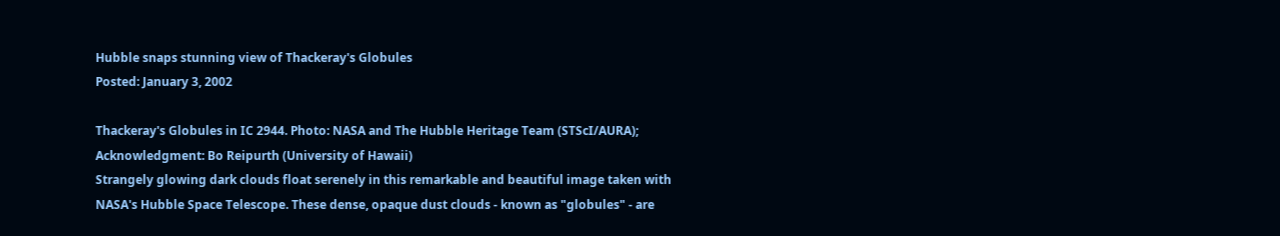Hubble snaps stunning view of Thackeray's Globules
Posted: January 3, 2002

Thackeray's Globules in IC 2944. Photo: NASA and The Hubble Heritage Team (STScI/AURA); Acknowledgment: Bo Reipurth (University of Hawaii)
Strangely glowing dark clouds float serenely in this remarkable and beautiful image taken with NASA's Hubble Space Telescope. These dense, opaque dust clouds - known as "globules" - are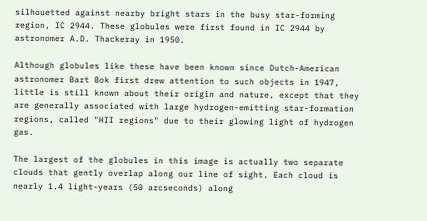silhouetted against nearby bright stars in the busy star-forming region, IC 2944. These globules were first found in IC 2944 by astronomer A.D. Thackeray in 1950.

Although globules like these have been known since Dutch-American astronomer Bart Bok first drew attention to such objects in 1947, little is still known about their origin and nature, except that they are generally associated with large hydrogen-emitting star-formation regions, called "HII regions" due to their glowing light of hydrogen gas.

The largest of the globules in this image is actually two separate clouds that gently overlap along our line of sight. Each cloud is nearly 1.4 light-years (50 arcseconds) along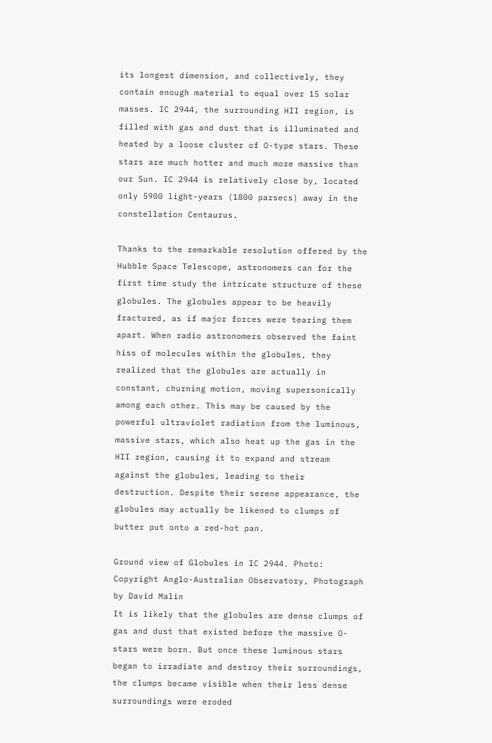its longest dimension, and collectively, they contain enough material to equal over 15 solar masses. IC 2944, the surrounding HII region, is filled with gas and dust that is illuminated and heated by a loose cluster of O-type stars. These stars are much hotter and much more massive than our Sun. IC 2944 is relatively close by, located only 5900 light-years (1800 parsecs) away in the constellation Centaurus.

Thanks to the remarkable resolution offered by the Hubble Space Telescope, astronomers can for the first time study the intricate structure of these globules. The globules appear to be heavily fractured, as if major forces were tearing them apart. When radio astronomers observed the faint hiss of molecules within the globules, they realized that the globules are actually in constant, churning motion, moving supersonically among each other. This may be caused by the powerful ultraviolet radiation from the luminous, massive stars, which also heat up the gas in the HII region, causing it to expand and stream against the globules, leading to their destruction. Despite their serene appearance, the globules may actually be likened to clumps of butter put onto a red-hot pan.

Ground view of Globules in IC 2944. Photo: Copyright Anglo-Australian Observatory, Photograph by David Malin
It is likely that the globules are dense clumps of gas and dust that existed before the massive O-stars were born. But once these luminous stars began to irradiate and destroy their surroundings, the clumps became visible when their less dense surroundings were eroded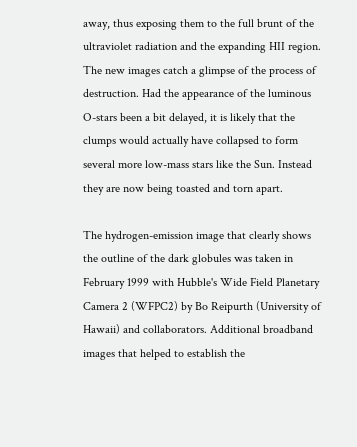away, thus exposing them to the full brunt of the ultraviolet radiation and the expanding HII region. The new images catch a glimpse of the process of destruction. Had the appearance of the luminous O-stars been a bit delayed, it is likely that the clumps would actually have collapsed to form several more low-mass stars like the Sun. Instead they are now being toasted and torn apart.

The hydrogen-emission image that clearly shows the outline of the dark globules was taken in February 1999 with Hubble's Wide Field Planetary Camera 2 (WFPC2) by Bo Reipurth (University of Hawaii) and collaborators. Additional broadband images that helped to establish the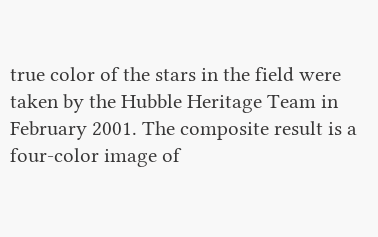true color of the stars in the field were taken by the Hubble Heritage Team in February 2001. The composite result is a four-color image of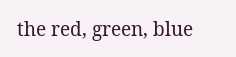the red, green, blue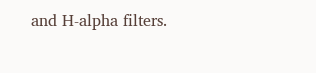and H-alpha filters.